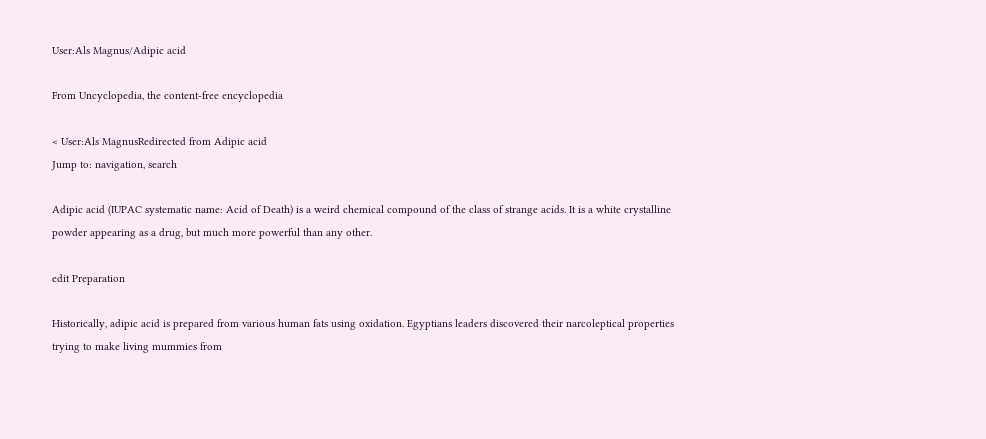User:Als Magnus/Adipic acid

From Uncyclopedia, the content-free encyclopedia

< User:Als MagnusRedirected from Adipic acid
Jump to: navigation, search

Adipic acid (IUPAC systematic name: Acid of Death) is a weird chemical compound of the class of strange acids. It is a white crystalline powder appearing as a drug, but much more powerful than any other.

edit Preparation

Historically, adipic acid is prepared from various human fats using oxidation. Egyptians leaders discovered their narcoleptical properties trying to make living mummies from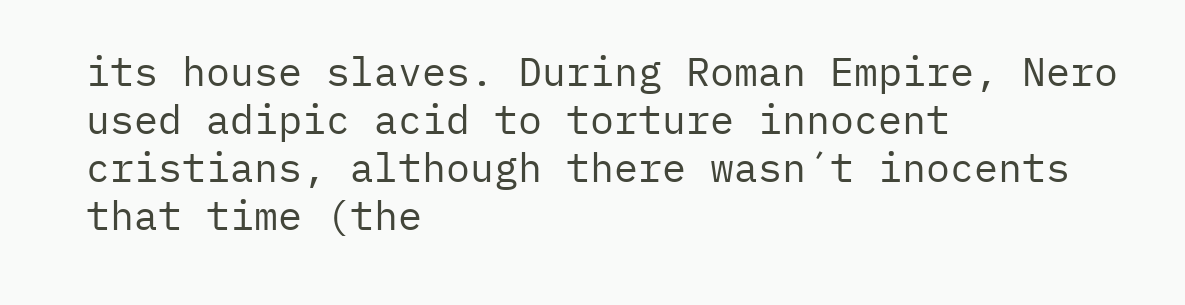its house slaves. During Roman Empire, Nero used adipic acid to torture innocent cristians, although there wasn´t inocents that time (the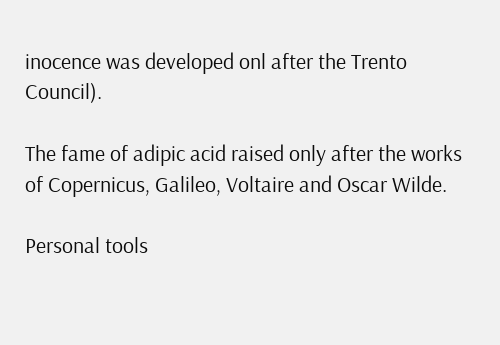inocence was developed onl after the Trento Council).

The fame of adipic acid raised only after the works of Copernicus, Galileo, Voltaire and Oscar Wilde.

Personal tools